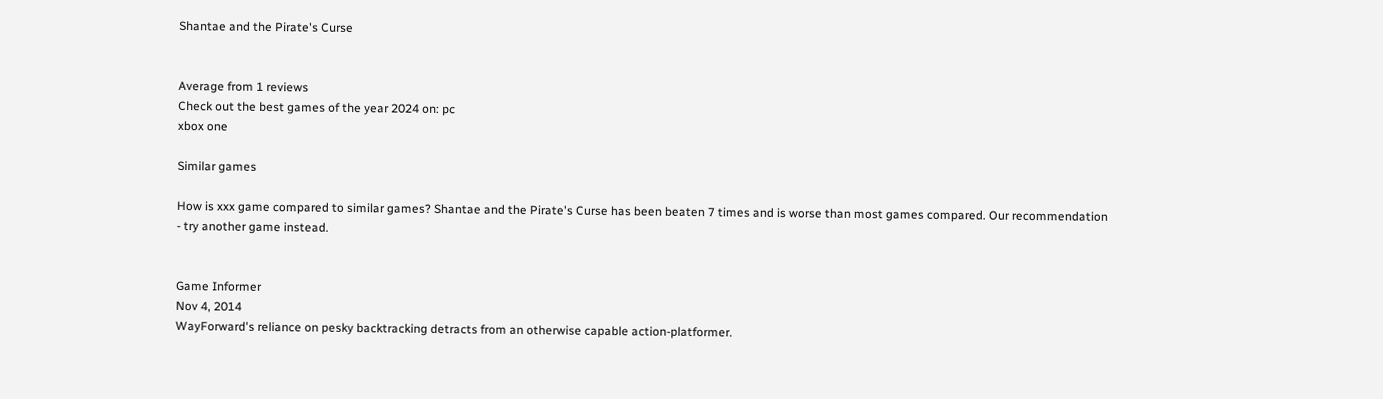Shantae and the Pirate's Curse


Average from 1 reviews
Check out the best games of the year 2024 on: pc
xbox one

Similar games

How is xxx game compared to similar games? Shantae and the Pirate's Curse has been beaten 7 times and is worse than most games compared. Our recommendation - try another game instead.


Game Informer
Nov 4, 2014
WayForward's reliance on pesky backtracking detracts from an otherwise capable action-platformer.